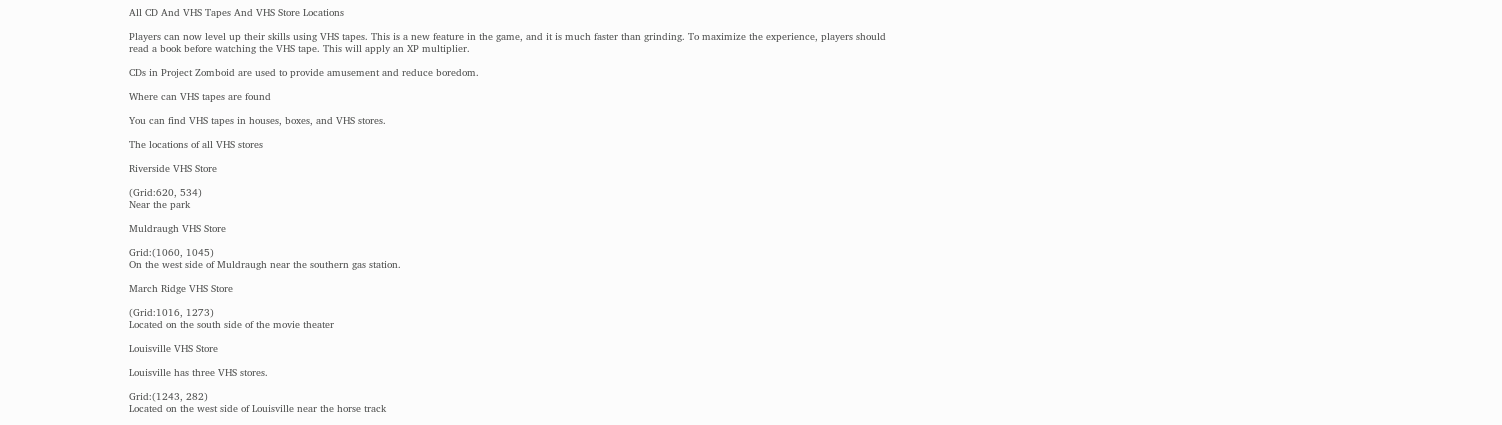All CD And VHS Tapes And VHS Store Locations

Players can now level up their skills using VHS tapes. This is a new feature in the game, and it is much faster than grinding. To maximize the experience, players should read a book before watching the VHS tape. This will apply an XP multiplier.

CDs in Project Zomboid are used to provide amusement and reduce boredom.

Where can VHS tapes are found

You can find VHS tapes in houses, boxes, and VHS stores.

The locations of all VHS stores

Riverside VHS Store

(Grid:620, 534)
Near the park

Muldraugh VHS Store

Grid:(1060, 1045)
On the west side of Muldraugh near the southern gas station.

March Ridge VHS Store

(Grid:1016, 1273)
Located on the south side of the movie theater

Louisville VHS Store

Louisville has three VHS stores.

Grid:(1243, 282)
Located on the west side of Louisville near the horse track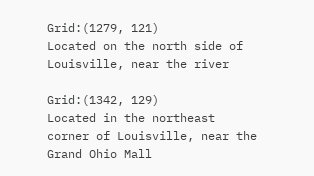Grid:(1279, 121)
Located on the north side of Louisville, near the river

Grid:(1342, 129)
Located in the northeast corner of Louisville, near the Grand Ohio Mall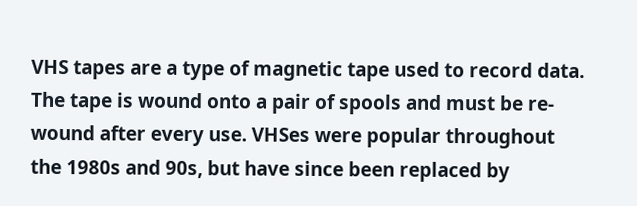VHS tapes are a type of magnetic tape used to record data. The tape is wound onto a pair of spools and must be re-wound after every use. VHSes were popular throughout the 1980s and 90s, but have since been replaced by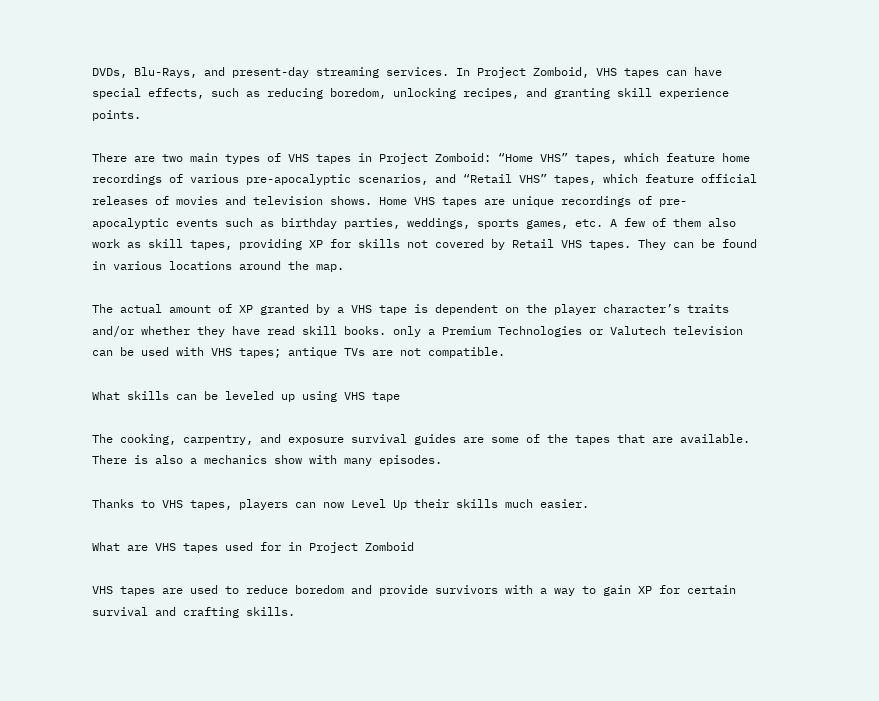DVDs, Blu-Rays, and present-day streaming services. In Project Zomboid, VHS tapes can have special effects, such as reducing boredom, unlocking recipes, and granting skill experience points.

There are two main types of VHS tapes in Project Zomboid: “Home VHS” tapes, which feature home recordings of various pre-apocalyptic scenarios, and “Retail VHS” tapes, which feature official releases of movies and television shows. Home VHS tapes are unique recordings of pre-apocalyptic events such as birthday parties, weddings, sports games, etc. A few of them also work as skill tapes, providing XP for skills not covered by Retail VHS tapes. They can be found in various locations around the map.

The actual amount of XP granted by a VHS tape is dependent on the player character’s traits and/or whether they have read skill books. only a Premium Technologies or Valutech television can be used with VHS tapes; antique TVs are not compatible.

What skills can be leveled up using VHS tape

The cooking, carpentry, and exposure survival guides are some of the tapes that are available. There is also a mechanics show with many episodes.

Thanks to VHS tapes, players can now Level Up their skills much easier.

What are VHS tapes used for in Project Zomboid

VHS tapes are used to reduce boredom and provide survivors with a way to gain XP for certain survival and crafting skills.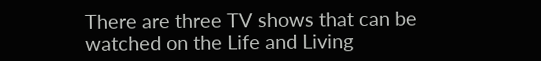There are three TV shows that can be watched on the Life and Living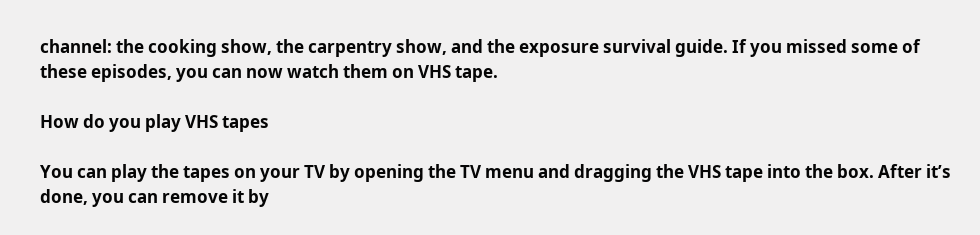channel: the cooking show, the carpentry show, and the exposure survival guide. If you missed some of these episodes, you can now watch them on VHS tape.

How do you play VHS tapes

You can play the tapes on your TV by opening the TV menu and dragging the VHS tape into the box. After it’s done, you can remove it by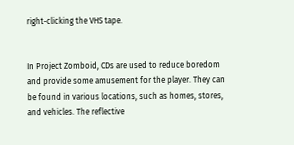right-clicking the VHS tape.


In Project Zomboid, CDs are used to reduce boredom and provide some amusement for the player. They can be found in various locations, such as homes, stores, and vehicles. The reflective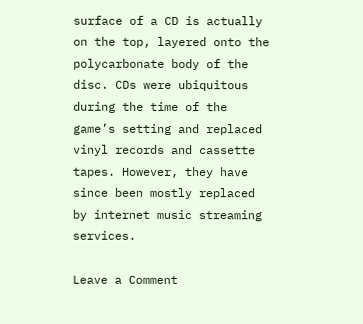surface of a CD is actually on the top, layered onto the polycarbonate body of the disc. CDs were ubiquitous during the time of the game’s setting and replaced vinyl records and cassette tapes. However, they have since been mostly replaced by internet music streaming services.

Leave a Comment